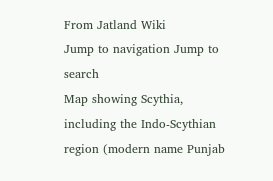From Jatland Wiki
Jump to navigation Jump to search
Map showing Scythia, including the Indo-Scythian region (modern name Punjab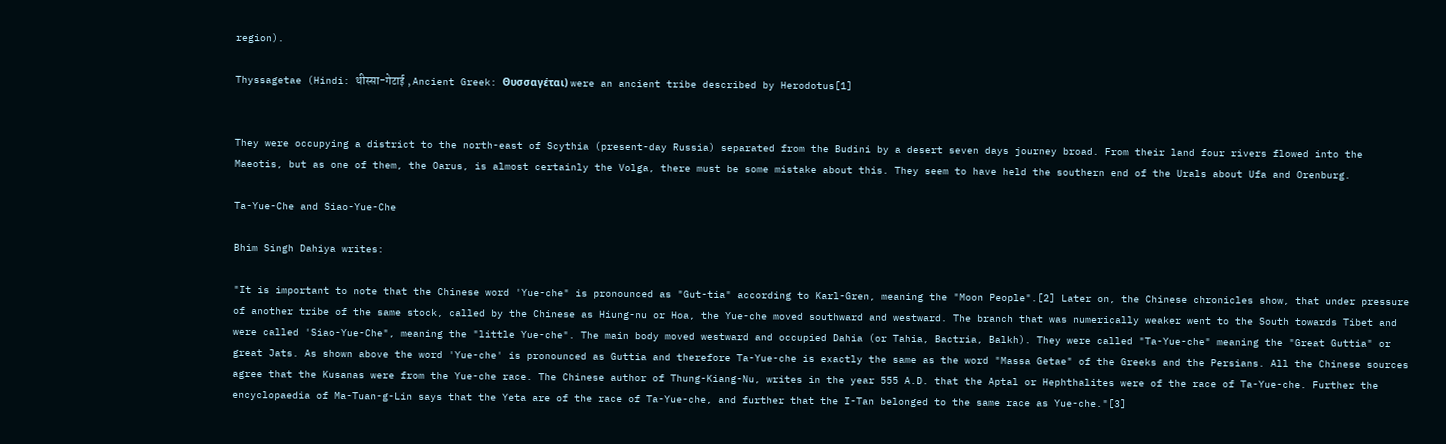region).

Thyssagetae (Hindi: थीस्सा-गेटाई , Ancient Greek: Θυσσαγέται) were an ancient tribe described by Herodotus[1]


They were occupying a district to the north-east of Scythia (present-day Russia) separated from the Budini by a desert seven days journey broad. From their land four rivers flowed into the Maeotis, but as one of them, the Oarus, is almost certainly the Volga, there must be some mistake about this. They seem to have held the southern end of the Urals about Ufa and Orenburg.

Ta-Yue-Che and Siao-Yue-Che

Bhim Singh Dahiya writes:

"It is important to note that the Chinese word 'Yue-che" is pronounced as "Gut-tia" according to Karl-Gren, meaning the "Moon People".[2] Later on, the Chinese chronicles show, that under pressure of another tribe of the same stock, called by the Chinese as Hiung-nu or Hoa, the Yue-che moved southward and westward. The branch that was numerically weaker went to the South towards Tibet and were called 'Siao-Yue-Che", meaning the "little Yue-che". The main body moved westward and occupied Dahia (or Tahia, Bactria, Balkh). They were called "Ta-Yue-che" meaning the "Great Guttia" or great Jats. As shown above the word 'Yue-che' is pronounced as Guttia and therefore Ta-Yue-che is exactly the same as the word "Massa Getae" of the Greeks and the Persians. All the Chinese sources agree that the Kusanas were from the Yue-che race. The Chinese author of Thung-Kiang-Nu, writes in the year 555 A.D. that the Aptal or Hephthalites were of the race of Ta-Yue-che. Further the encyclopaedia of Ma-Tuan-g-Lin says that the Yeta are of the race of Ta-Yue-che, and further that the I-Tan belonged to the same race as Yue-che."[3]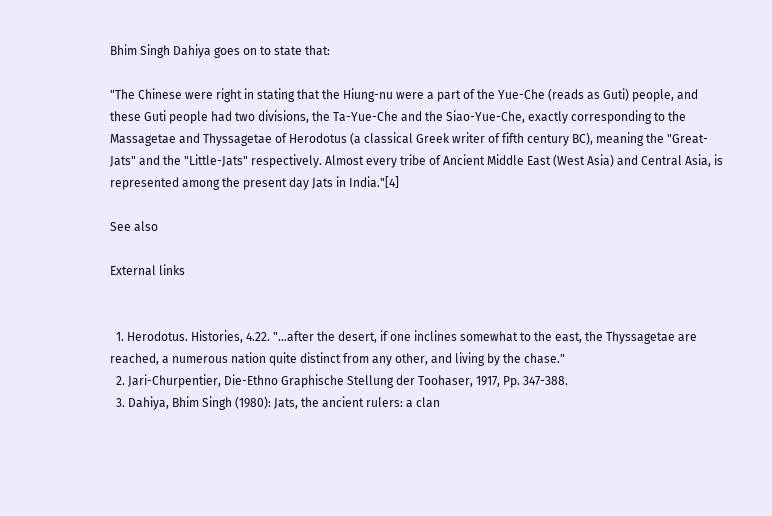Bhim Singh Dahiya goes on to state that:

"The Chinese were right in stating that the Hiung-nu were a part of the Yue-Che (reads as Guti) people, and these Guti people had two divisions, the Ta-Yue-Che and the Siao-Yue-Che, exactly corresponding to the Massagetae and Thyssagetae of Herodotus (a classical Greek writer of fifth century BC), meaning the "Great-Jats" and the "Little-Jats" respectively. Almost every tribe of Ancient Middle East (West Asia) and Central Asia, is represented among the present day Jats in India."[4]

See also

External links


  1. Herodotus. Histories, 4.22. "...after the desert, if one inclines somewhat to the east, the Thyssagetae are reached, a numerous nation quite distinct from any other, and living by the chase."
  2. Jari-Churpentier, Die-Ethno Graphische Stellung der Toohaser, 1917, Pp. 347-388.
  3. Dahiya, Bhim Singh (1980): Jats, the ancient rulers: a clan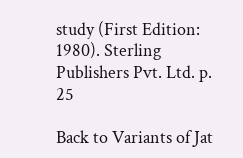study (First Edition: 1980). Sterling Publishers Pvt. Ltd. p. 25

Back to Variants of Jat